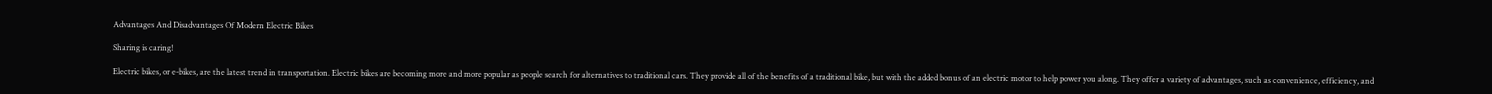Advantages And Disadvantages Of Modern Electric Bikes

Sharing is caring!

Electric bikes, or e-bikes, are the latest trend in transportation. Electric bikes are becoming more and more popular as people search for alternatives to traditional cars. They provide all of the benefits of a traditional bike, but with the added bonus of an electric motor to help power you along. They offer a variety of advantages, such as convenience, efficiency, and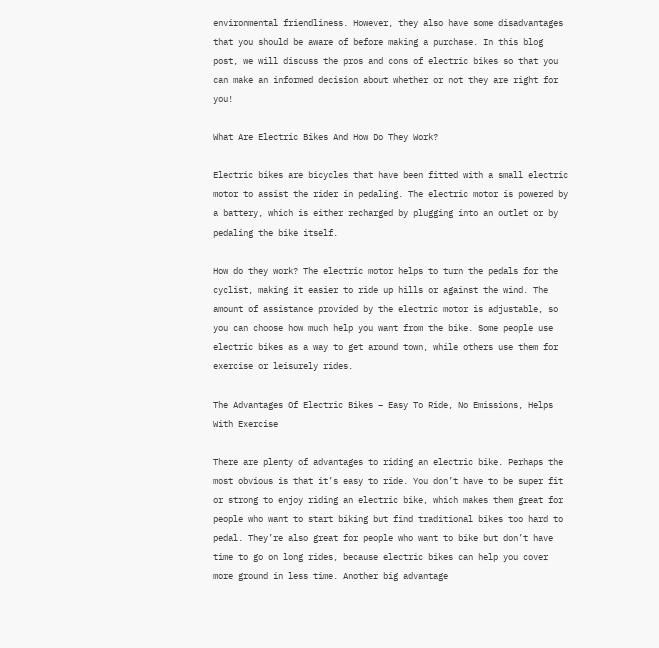environmental friendliness. However, they also have some disadvantages that you should be aware of before making a purchase. In this blog post, we will discuss the pros and cons of electric bikes so that you can make an informed decision about whether or not they are right for you!

What Are Electric Bikes And How Do They Work?

Electric bikes are bicycles that have been fitted with a small electric motor to assist the rider in pedaling. The electric motor is powered by a battery, which is either recharged by plugging into an outlet or by pedaling the bike itself.

How do they work? The electric motor helps to turn the pedals for the cyclist, making it easier to ride up hills or against the wind. The amount of assistance provided by the electric motor is adjustable, so you can choose how much help you want from the bike. Some people use electric bikes as a way to get around town, while others use them for exercise or leisurely rides.

The Advantages Of Electric Bikes – Easy To Ride, No Emissions, Helps With Exercise

There are plenty of advantages to riding an electric bike. Perhaps the most obvious is that it’s easy to ride. You don’t have to be super fit or strong to enjoy riding an electric bike, which makes them great for people who want to start biking but find traditional bikes too hard to pedal. They’re also great for people who want to bike but don’t have time to go on long rides, because electric bikes can help you cover more ground in less time. Another big advantage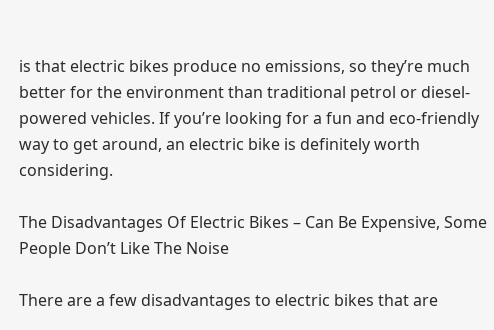is that electric bikes produce no emissions, so they’re much better for the environment than traditional petrol or diesel-powered vehicles. If you’re looking for a fun and eco-friendly way to get around, an electric bike is definitely worth considering.

The Disadvantages Of Electric Bikes – Can Be Expensive, Some People Don’t Like The Noise

There are a few disadvantages to electric bikes that are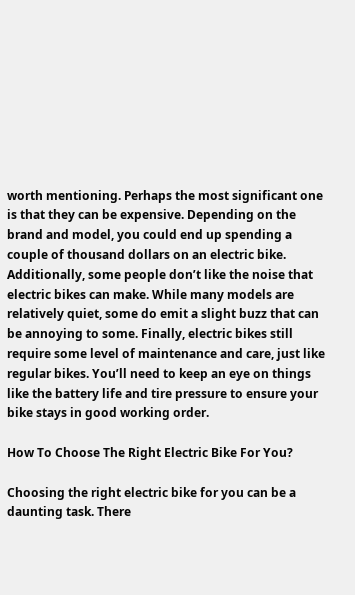worth mentioning. Perhaps the most significant one is that they can be expensive. Depending on the brand and model, you could end up spending a couple of thousand dollars on an electric bike. Additionally, some people don’t like the noise that electric bikes can make. While many models are relatively quiet, some do emit a slight buzz that can be annoying to some. Finally, electric bikes still require some level of maintenance and care, just like regular bikes. You’ll need to keep an eye on things like the battery life and tire pressure to ensure your bike stays in good working order.

How To Choose The Right Electric Bike For You?

Choosing the right electric bike for you can be a daunting task. There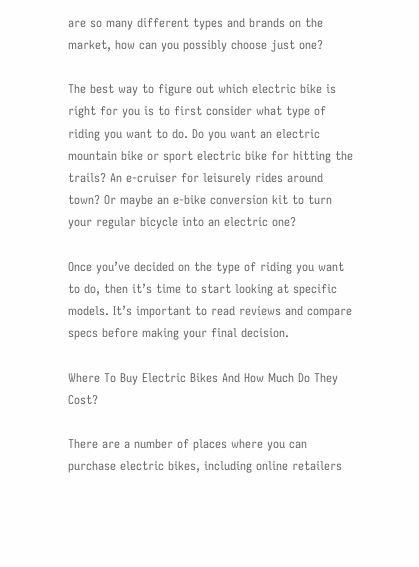are so many different types and brands on the market, how can you possibly choose just one?

The best way to figure out which electric bike is right for you is to first consider what type of riding you want to do. Do you want an electric mountain bike or sport electric bike for hitting the trails? An e-cruiser for leisurely rides around town? Or maybe an e-bike conversion kit to turn your regular bicycle into an electric one?

Once you’ve decided on the type of riding you want to do, then it’s time to start looking at specific models. It’s important to read reviews and compare specs before making your final decision.

Where To Buy Electric Bikes And How Much Do They Cost?

There are a number of places where you can purchase electric bikes, including online retailers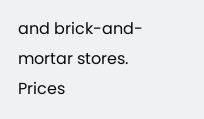and brick-and-mortar stores. Prices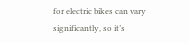for electric bikes can vary significantly, so it’s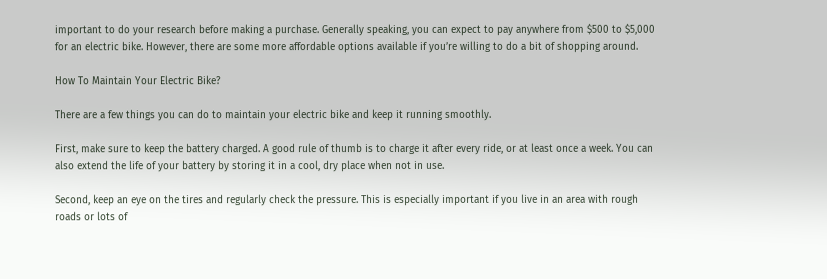important to do your research before making a purchase. Generally speaking, you can expect to pay anywhere from $500 to $5,000 for an electric bike. However, there are some more affordable options available if you’re willing to do a bit of shopping around.

How To Maintain Your Electric Bike?

There are a few things you can do to maintain your electric bike and keep it running smoothly.

First, make sure to keep the battery charged. A good rule of thumb is to charge it after every ride, or at least once a week. You can also extend the life of your battery by storing it in a cool, dry place when not in use.

Second, keep an eye on the tires and regularly check the pressure. This is especially important if you live in an area with rough roads or lots of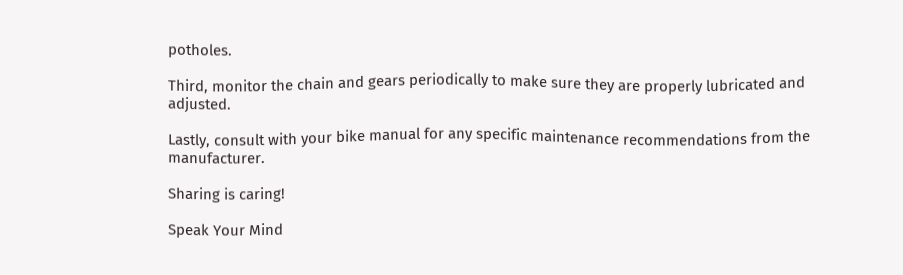potholes.

Third, monitor the chain and gears periodically to make sure they are properly lubricated and adjusted.

Lastly, consult with your bike manual for any specific maintenance recommendations from the manufacturer.

Sharing is caring!

Speak Your Mind